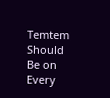Temtem Should Be on Every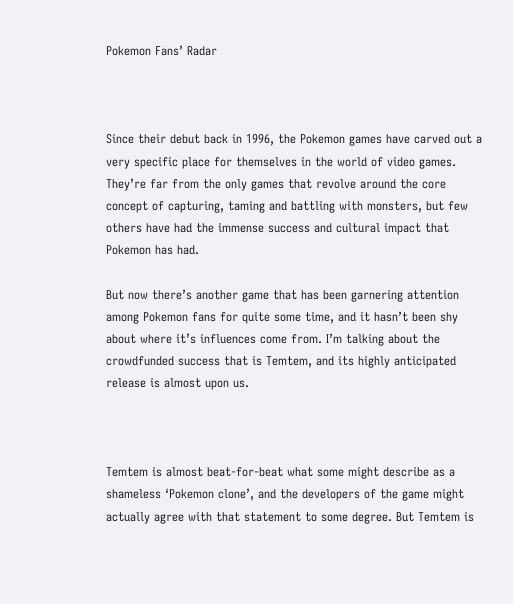Pokemon Fans’ Radar



Since their debut back in 1996, the Pokemon games have carved out a very specific place for themselves in the world of video games. They’re far from the only games that revolve around the core concept of capturing, taming and battling with monsters, but few others have had the immense success and cultural impact that Pokemon has had.

But now there’s another game that has been garnering attention among Pokemon fans for quite some time, and it hasn’t been shy about where it’s influences come from. I’m talking about the crowdfunded success that is Temtem, and its highly anticipated release is almost upon us.



Temtem is almost beat-for-beat what some might describe as a shameless ‘Pokemon clone’, and the developers of the game might actually agree with that statement to some degree. But Temtem is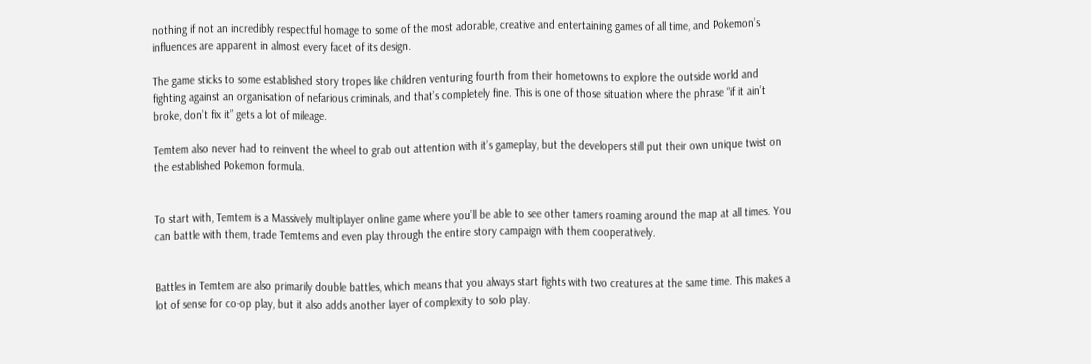nothing if not an incredibly respectful homage to some of the most adorable, creative and entertaining games of all time, and Pokemon’s influences are apparent in almost every facet of its design.

The game sticks to some established story tropes like children venturing fourth from their hometowns to explore the outside world and fighting against an organisation of nefarious criminals, and that’s completely fine. This is one of those situation where the phrase “if it ain’t broke, don’t fix it” gets a lot of mileage.

Temtem also never had to reinvent the wheel to grab out attention with it’s gameplay, but the developers still put their own unique twist on the established Pokemon formula.


To start with, Temtem is a Massively multiplayer online game where you’ll be able to see other tamers roaming around the map at all times. You can battle with them, trade Temtems and even play through the entire story campaign with them cooperatively.


Battles in Temtem are also primarily double battles, which means that you always start fights with two creatures at the same time. This makes a lot of sense for co-op play, but it also adds another layer of complexity to solo play.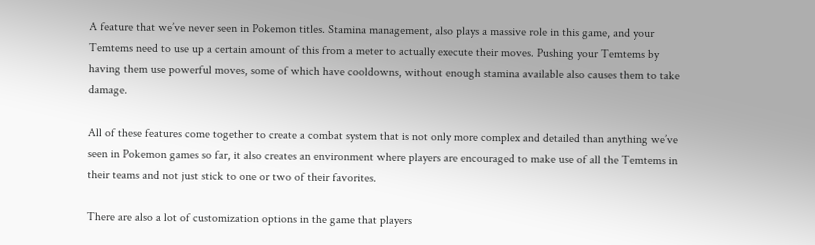A feature that we’ve never seen in Pokemon titles. Stamina management, also plays a massive role in this game, and your Temtems need to use up a certain amount of this from a meter to actually execute their moves. Pushing your Temtems by having them use powerful moves, some of which have cooldowns, without enough stamina available also causes them to take damage.

All of these features come together to create a combat system that is not only more complex and detailed than anything we’ve seen in Pokemon games so far, it also creates an environment where players are encouraged to make use of all the Temtems in their teams and not just stick to one or two of their favorites.

There are also a lot of customization options in the game that players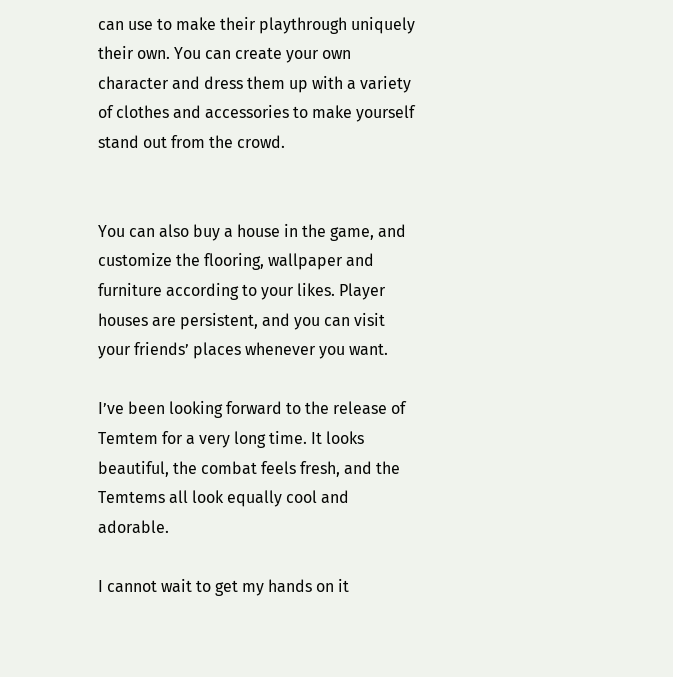can use to make their playthrough uniquely their own. You can create your own character and dress them up with a variety of clothes and accessories to make yourself stand out from the crowd.


You can also buy a house in the game, and customize the flooring, wallpaper and furniture according to your likes. Player houses are persistent, and you can visit your friends’ places whenever you want.

I’ve been looking forward to the release of Temtem for a very long time. It looks beautiful, the combat feels fresh, and the Temtems all look equally cool and adorable.

I cannot wait to get my hands on it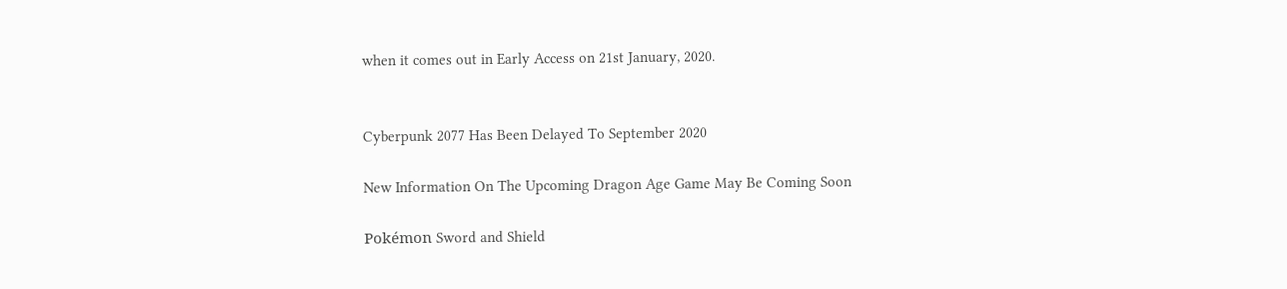when it comes out in Early Access on 21st January, 2020.


Cyberpunk 2077 Has Been Delayed To September 2020

New Information On The Upcoming Dragon Age Game May Be Coming Soon

Pokémon Sword and Shield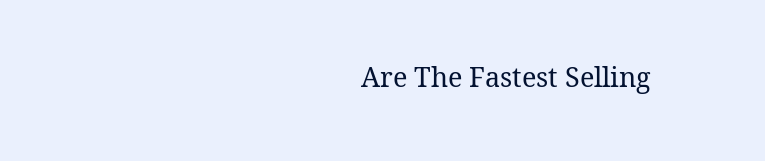Are The Fastest Selling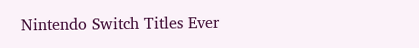Nintendo Switch Titles Ever